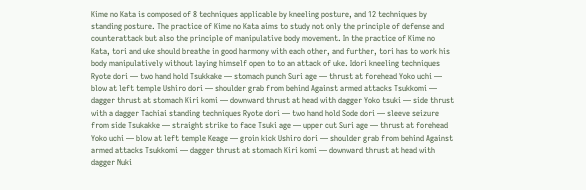Kime no Kata is composed of 8 techniques applicable by kneeling posture, and 12 techniques by standing posture. The practice of Kime no Kata aims to study not only the principle of defense and counterattack but also the principle of manipulative body movement. In the practice of Kime no Kata, tori and uke should breathe in good harmony with each other, and further, tori has to work his body manipulatively without laying himself open to to an attack of uke. Idori kneeling techniques Ryote dori — two hand hold Tsukkake — stomach punch Suri age — thrust at forehead Yoko uchi — blow at left temple Ushiro dori — shoulder grab from behind Against armed attacks Tsukkomi — dagger thrust at stomach Kiri komi — downward thrust at head with dagger Yoko tsuki — side thrust with a dagger Tachiai standing techniques Ryote dori — two hand hold Sode dori — sleeve seizure from side Tsukakke — straight strike to face Tsuki age — upper cut Suri age — thrust at forehead Yoko uchi — blow at left temple Keage — groin kick Ushiro dori — shoulder grab from behind Against armed attacks Tsukkomi — dagger thrust at stomach Kiri komi — downward thrust at head with dagger Nuki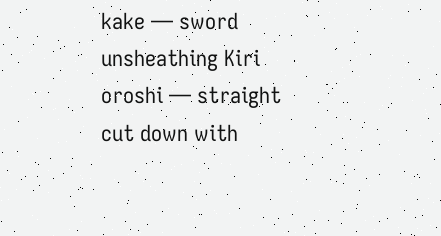kake — sword unsheathing Kiri oroshi — straight cut down with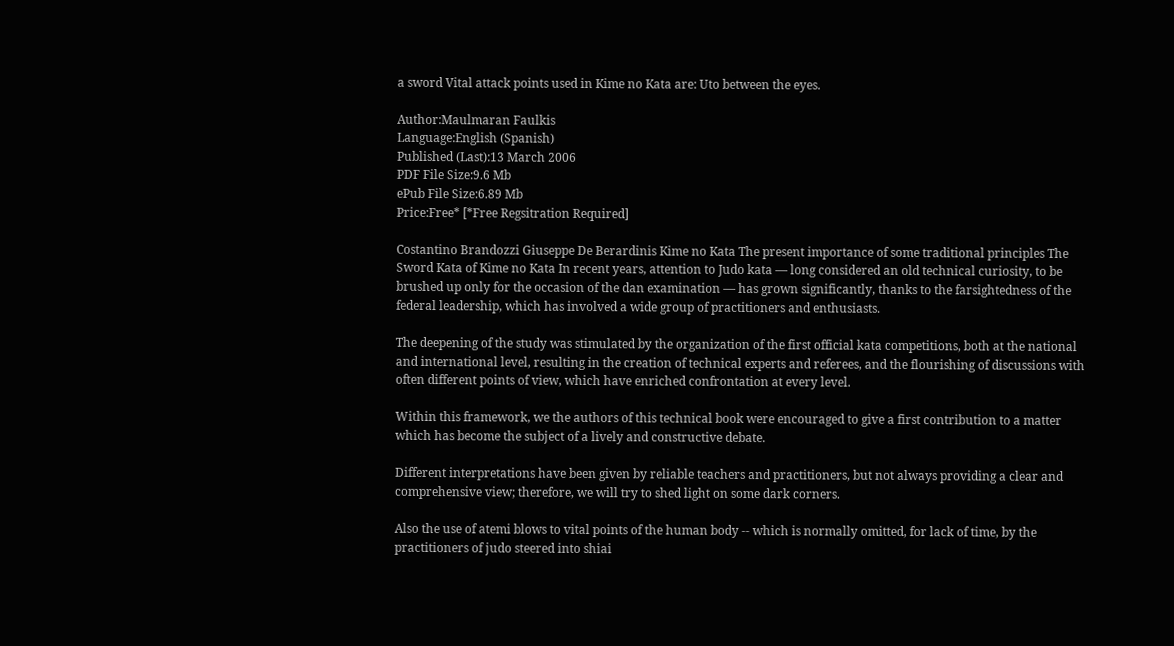a sword Vital attack points used in Kime no Kata are: Uto between the eyes.

Author:Maulmaran Faulkis
Language:English (Spanish)
Published (Last):13 March 2006
PDF File Size:9.6 Mb
ePub File Size:6.89 Mb
Price:Free* [*Free Regsitration Required]

Costantino Brandozzi Giuseppe De Berardinis Kime no Kata The present importance of some traditional principles The Sword Kata of Kime no Kata In recent years, attention to Judo kata — long considered an old technical curiosity, to be brushed up only for the occasion of the dan examination — has grown significantly, thanks to the farsightedness of the federal leadership, which has involved a wide group of practitioners and enthusiasts.

The deepening of the study was stimulated by the organization of the first official kata competitions, both at the national and international level, resulting in the creation of technical experts and referees, and the flourishing of discussions with often different points of view, which have enriched confrontation at every level.

Within this framework, we the authors of this technical book were encouraged to give a first contribution to a matter which has become the subject of a lively and constructive debate.

Different interpretations have been given by reliable teachers and practitioners, but not always providing a clear and comprehensive view; therefore, we will try to shed light on some dark corners.

Also the use of atemi blows to vital points of the human body -- which is normally omitted, for lack of time, by the practitioners of judo steered into shiai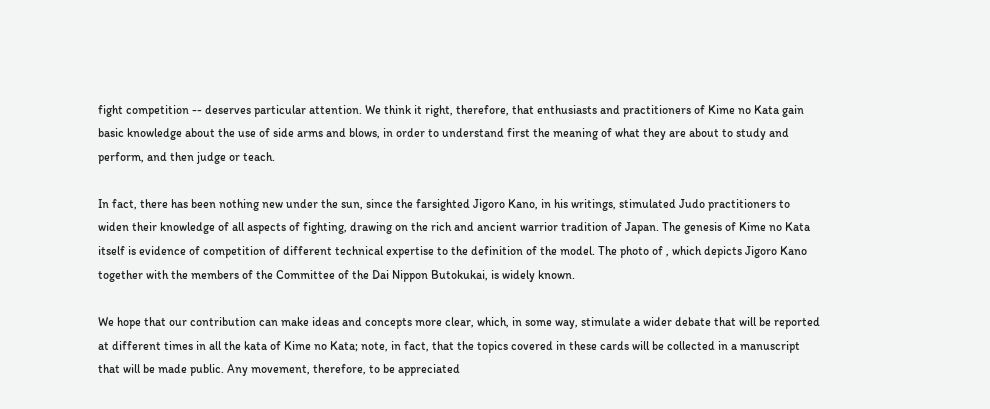fight competition -- deserves particular attention. We think it right, therefore, that enthusiasts and practitioners of Kime no Kata gain basic knowledge about the use of side arms and blows, in order to understand first the meaning of what they are about to study and perform, and then judge or teach.

In fact, there has been nothing new under the sun, since the farsighted Jigoro Kano, in his writings, stimulated Judo practitioners to widen their knowledge of all aspects of fighting, drawing on the rich and ancient warrior tradition of Japan. The genesis of Kime no Kata itself is evidence of competition of different technical expertise to the definition of the model. The photo of , which depicts Jigoro Kano together with the members of the Committee of the Dai Nippon Butokukai, is widely known.

We hope that our contribution can make ideas and concepts more clear, which, in some way, stimulate a wider debate that will be reported at different times in all the kata of Kime no Kata; note, in fact, that the topics covered in these cards will be collected in a manuscript that will be made public. Any movement, therefore, to be appreciated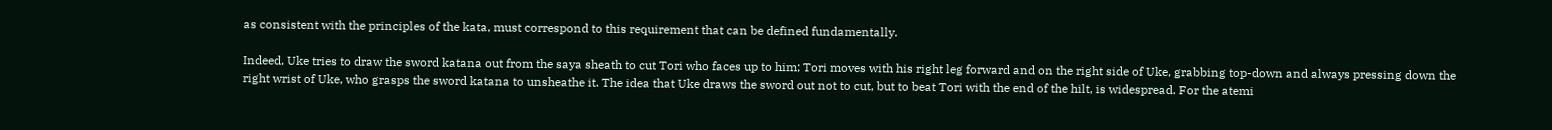as consistent with the principles of the kata, must correspond to this requirement that can be defined fundamentally.

Indeed, Uke tries to draw the sword katana out from the saya sheath to cut Tori who faces up to him; Tori moves with his right leg forward and on the right side of Uke, grabbing top-down and always pressing down the right wrist of Uke, who grasps the sword katana to unsheathe it. The idea that Uke draws the sword out not to cut, but to beat Tori with the end of the hilt, is widespread. For the atemi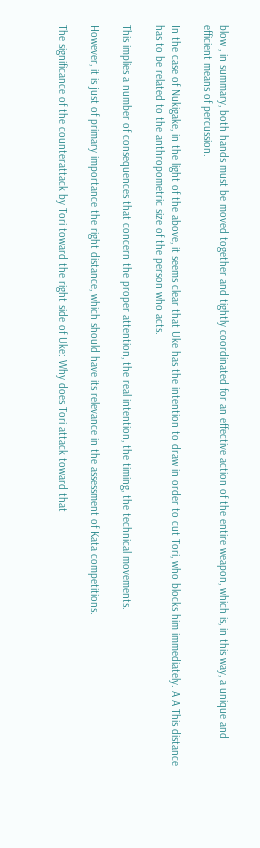blow , in summary, both hands must be moved together and tightly coordinated for an effective action of the entire weapon, which is, in this way, a unique and efficient means of percussion.

In the case of Nukigake, in the light of the above, it seems clear that Uke has the intention to draw in order to cut Tori, who blocks him immediately. A A This distance has to be related to the anthropometric size of the person who acts.

This implies a number of consequences that concern the proper attention, the real intention, the timing, the technical movements.

However, it is just of primary importance the right distance, which should have its relevance in the assessment of Kata competitions.

The significance of the counterattack by Tori toward the right side of Uke: Why does Tori attack toward that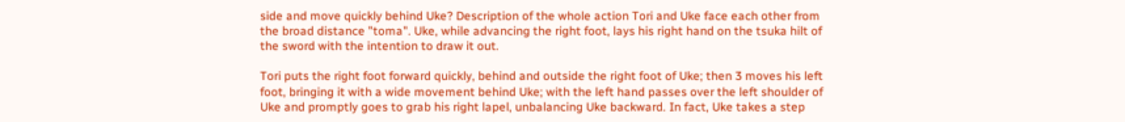side and move quickly behind Uke? Description of the whole action Tori and Uke face each other from the broad distance "toma". Uke, while advancing the right foot, lays his right hand on the tsuka hilt of the sword with the intention to draw it out.

Tori puts the right foot forward quickly, behind and outside the right foot of Uke; then 3 moves his left foot, bringing it with a wide movement behind Uke; with the left hand passes over the left shoulder of Uke and promptly goes to grab his right lapel, unbalancing Uke backward. In fact, Uke takes a step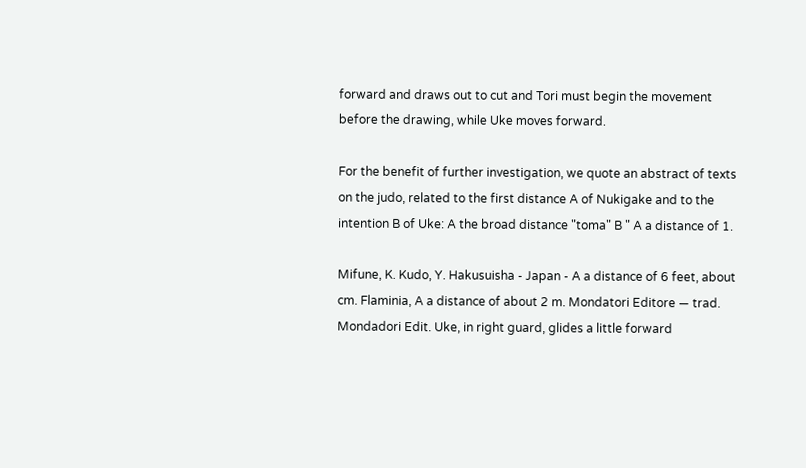forward and draws out to cut and Tori must begin the movement before the drawing, while Uke moves forward.

For the benefit of further investigation, we quote an abstract of texts on the judo, related to the first distance A of Nukigake and to the intention B of Uke: A the broad distance "toma" B " A a distance of 1.

Mifune, K. Kudo, Y. Hakusuisha - Japan - A a distance of 6 feet, about cm. Flaminia, A a distance of about 2 m. Mondatori Editore — trad. Mondadori Edit. Uke, in right guard, glides a little forward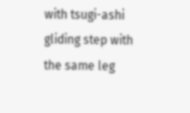with tsugi-ashi gliding step with the same leg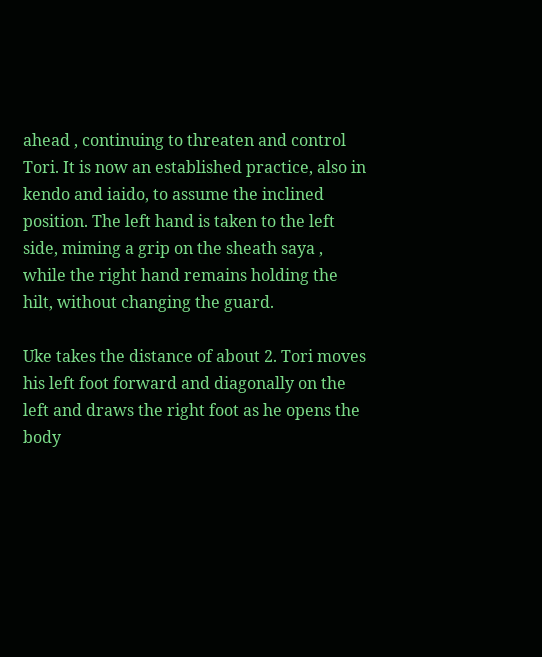ahead , continuing to threaten and control Tori. It is now an established practice, also in kendo and iaido, to assume the inclined position. The left hand is taken to the left side, miming a grip on the sheath saya , while the right hand remains holding the hilt, without changing the guard.

Uke takes the distance of about 2. Tori moves his left foot forward and diagonally on the left and draws the right foot as he opens the body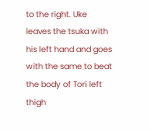to the right. Uke leaves the tsuka with his left hand and goes with the same to beat the body of Tori left thigh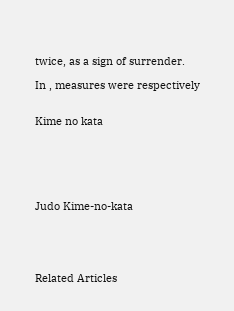twice, as a sign of surrender.

In , measures were respectively


Kime no kata






Judo Kime-no-kata





Related Articles